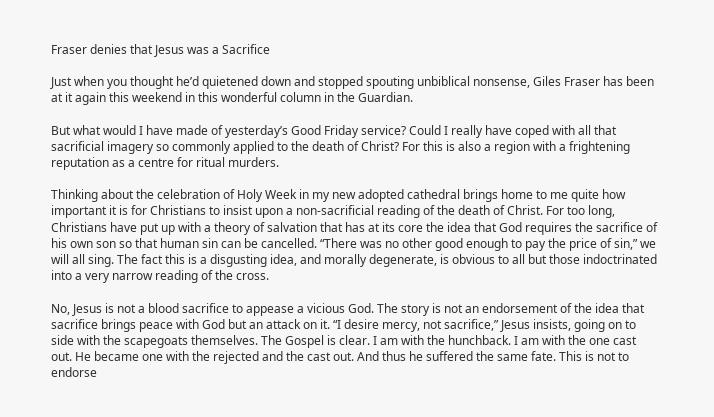Fraser denies that Jesus was a Sacrifice

Just when you thought he’d quietened down and stopped spouting unbiblical nonsense, Giles Fraser has been at it again this weekend in this wonderful column in the Guardian.

But what would I have made of yesterday’s Good Friday service? Could I really have coped with all that sacrificial imagery so commonly applied to the death of Christ? For this is also a region with a frightening reputation as a centre for ritual murders.

Thinking about the celebration of Holy Week in my new adopted cathedral brings home to me quite how important it is for Christians to insist upon a non-sacrificial reading of the death of Christ. For too long, Christians have put up with a theory of salvation that has at its core the idea that God requires the sacrifice of his own son so that human sin can be cancelled. “There was no other good enough to pay the price of sin,” we will all sing. The fact this is a disgusting idea, and morally degenerate, is obvious to all but those indoctrinated into a very narrow reading of the cross.

No, Jesus is not a blood sacrifice to appease a vicious God. The story is not an endorsement of the idea that sacrifice brings peace with God but an attack on it. “I desire mercy, not sacrifice,” Jesus insists, going on to side with the scapegoats themselves. The Gospel is clear. I am with the hunchback. I am with the one cast out. He became one with the rejected and the cast out. And thus he suffered the same fate. This is not to endorse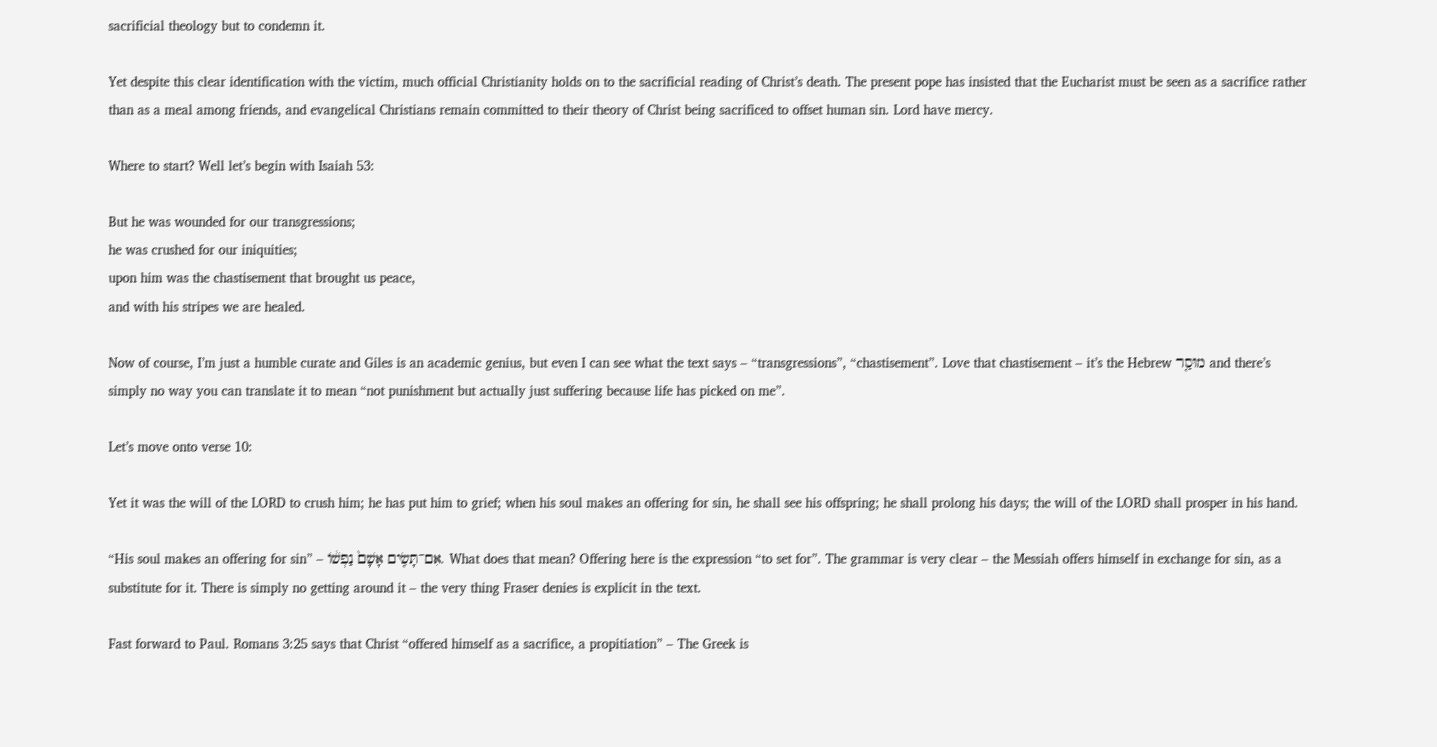sacrificial theology but to condemn it.

Yet despite this clear identification with the victim, much official Christianity holds on to the sacrificial reading of Christ’s death. The present pope has insisted that the Eucharist must be seen as a sacrifice rather than as a meal among friends, and evangelical Christians remain committed to their theory of Christ being sacrificed to offset human sin. Lord have mercy.

Where to start? Well let’s begin with Isaiah 53:

But he was wounded for our transgressions;
he was crushed for our iniquities;
upon him was the chastisement that brought us peace,
and with his stripes we are healed.

Now of course, I’m just a humble curate and Giles is an academic genius, but even I can see what the text says – “transgressions”, “chastisement”. Love that chastisement – it’s the Hebrew מוּסַ֤ר and there’s simply no way you can translate it to mean “not punishment but actually just suffering because life has picked on me”.

Let’s move onto verse 10:

Yet it was the will of the LORD to crush him; he has put him to grief; when his soul makes an offering for sin, he shall see his offspring; he shall prolong his days; the will of the LORD shall prosper in his hand.

“His soul makes an offering for sin” – אִם־תָּשִׂ֤ים אָשָׁם֙ נַפְשֹׁ֔ו. What does that mean? Offering here is the expression “to set for”. The grammar is very clear – the Messiah offers himself in exchange for sin, as a substitute for it. There is simply no getting around it – the very thing Fraser denies is explicit in the text.

Fast forward to Paul. Romans 3:25 says that Christ “offered himself as a sacrifice, a propitiation” – The Greek is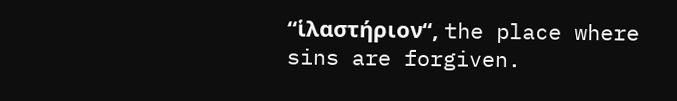“ἱλαστήριον“, the place where sins are forgiven.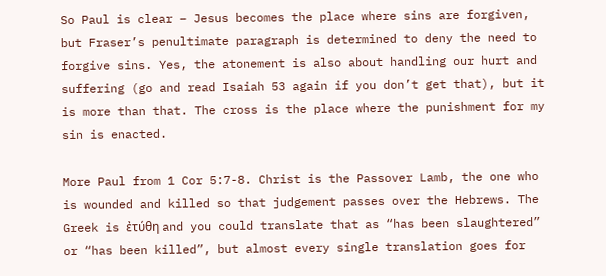So Paul is clear – Jesus becomes the place where sins are forgiven, but Fraser’s penultimate paragraph is determined to deny the need to forgive sins. Yes, the atonement is also about handling our hurt and suffering (go and read Isaiah 53 again if you don’t get that), but it is more than that. The cross is the place where the punishment for my sin is enacted.

More Paul from 1 Cor 5:7-8. Christ is the Passover Lamb, the one who is wounded and killed so that judgement passes over the Hebrews. The Greek is ἐτύθη and you could translate that as “has been slaughtered” or “has been killed”, but almost every single translation goes for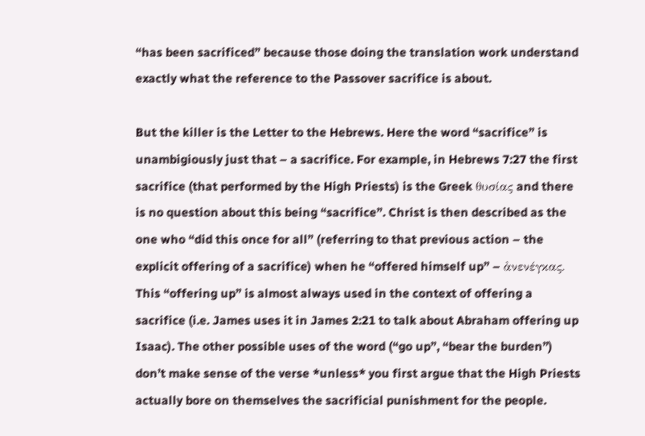“has been sacrificed” because those doing the translation work understand exactly what the reference to the Passover sacrifice is about.

But the killer is the Letter to the Hebrews. Here the word “sacrifice” is unambigiously just that – a sacrifice. For example, in Hebrews 7:27 the first sacrifice (that performed by the High Priests) is the Greek θυσίας and there is no question about this being “sacrifice”. Christ is then described as the one who “did this once for all” (referring to that previous action – the explicit offering of a sacrifice) when he “offered himself up” – ἀνενέγκας. This “offering up” is almost always used in the context of offering a sacrifice (i.e. James uses it in James 2:21 to talk about Abraham offering up Isaac). The other possible uses of the word (“go up”, “bear the burden”) don’t make sense of the verse *unless* you first argue that the High Priests actually bore on themselves the sacrificial punishment for the people.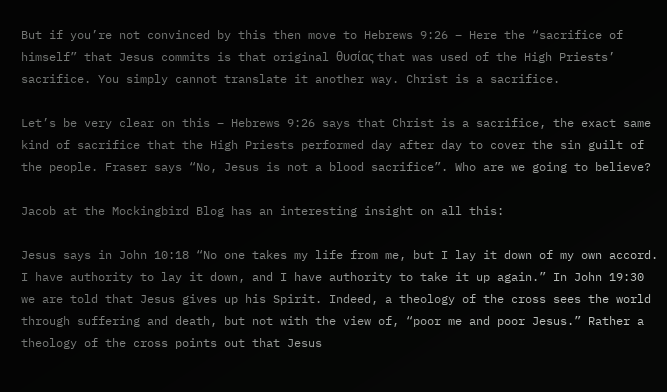But if you’re not convinced by this then move to Hebrews 9:26 – Here the “sacrifice of himself” that Jesus commits is that original θυσίας that was used of the High Priests’ sacrifice. You simply cannot translate it another way. Christ is a sacrifice.

Let’s be very clear on this – Hebrews 9:26 says that Christ is a sacrifice, the exact same kind of sacrifice that the High Priests performed day after day to cover the sin guilt of the people. Fraser says “No, Jesus is not a blood sacrifice”. Who are we going to believe?

Jacob at the Mockingbird Blog has an interesting insight on all this:

Jesus says in John 10:18 “No one takes my life from me, but I lay it down of my own accord. I have authority to lay it down, and I have authority to take it up again.” In John 19:30 we are told that Jesus gives up his Spirit. Indeed, a theology of the cross sees the world through suffering and death, but not with the view of, “poor me and poor Jesus.” Rather a theology of the cross points out that Jesus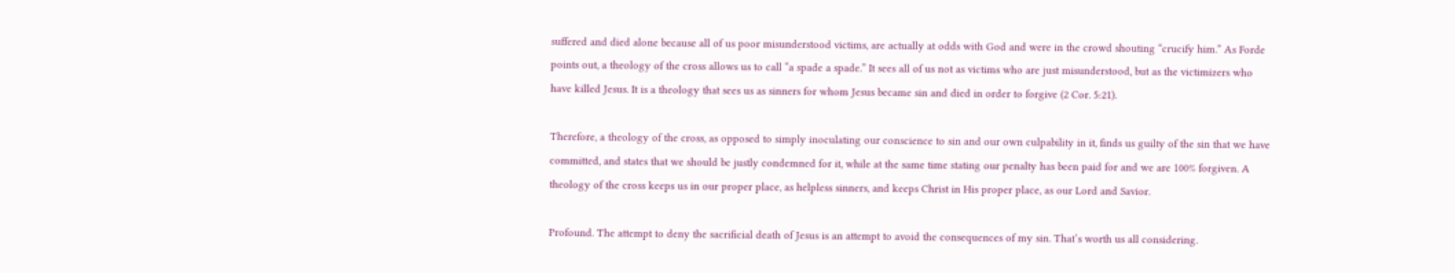suffered and died alone because all of us poor misunderstood victims, are actually at odds with God and were in the crowd shouting “crucify him.” As Forde points out, a theology of the cross allows us to call “a spade a spade.” It sees all of us not as victims who are just misunderstood, but as the victimizers who have killed Jesus. It is a theology that sees us as sinners for whom Jesus became sin and died in order to forgive (2 Cor. 5:21).

Therefore, a theology of the cross, as opposed to simply inoculating our conscience to sin and our own culpability in it, finds us guilty of the sin that we have committed, and states that we should be justly condemned for it, while at the same time stating our penalty has been paid for and we are 100% forgiven. A theology of the cross keeps us in our proper place, as helpless sinners, and keeps Christ in His proper place, as our Lord and Savior.

Profound. The attempt to deny the sacrificial death of Jesus is an attempt to avoid the consequences of my sin. That’s worth us all considering.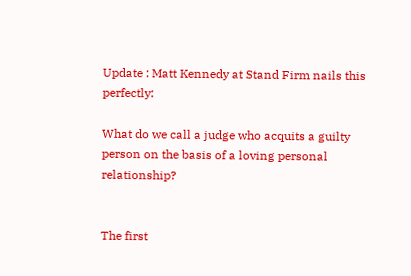Update : Matt Kennedy at Stand Firm nails this perfectly:

What do we call a judge who acquits a guilty person on the basis of a loving personal relationship?


The first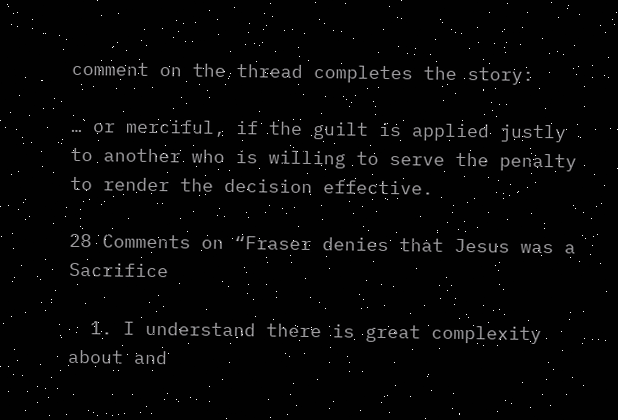comment on the thread completes the story:

… or merciful, if the guilt is applied justly to another who is willing to serve the penalty to render the decision effective.

28 Comments on “Fraser denies that Jesus was a Sacrifice

  1. I understand there is great complexity about and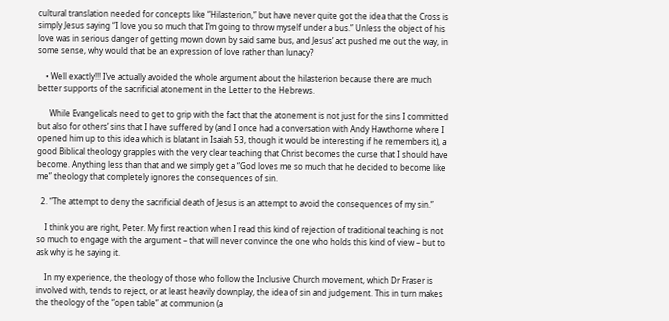cultural translation needed for concepts like “Hilasterion,” but have never quite got the idea that the Cross is simply Jesus saying “I love you so much that I’m going to throw myself under a bus.” Unless the object of his love was in serious danger of getting mown down by said same bus, and Jesus’ act pushed me out the way, in some sense, why would that be an expression of love rather than lunacy?

    • Well exactly!!! I’ve actually avoided the whole argument about the hilasterion because there are much better supports of the sacrificial atonement in the Letter to the Hebrews.

      While Evangelicals need to get to grip with the fact that the atonement is not just for the sins I committed but also for others’ sins that I have suffered by (and I once had a conversation with Andy Hawthorne where I opened him up to this idea which is blatant in Isaiah 53, though it would be interesting if he remembers it), a good Biblical theology grapples with the very clear teaching that Christ becomes the curse that I should have become. Anything less than that and we simply get a “God loves me so much that he decided to become like me” theology that completely ignores the consequences of sin.

  2. “The attempt to deny the sacrificial death of Jesus is an attempt to avoid the consequences of my sin.”

    I think you are right, Peter. My first reaction when I read this kind of rejection of traditional teaching is not so much to engage with the argument – that will never convince the one who holds this kind of view – but to ask why is he saying it.

    In my experience, the theology of those who follow the Inclusive Church movement, which Dr Fraser is involved with, tends to reject, or at least heavily downplay, the idea of sin and judgement. This in turn makes the theology of the “open table” at communion (a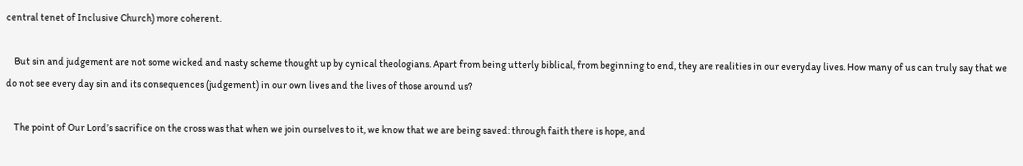central tenet of Inclusive Church) more coherent.

    But sin and judgement are not some wicked and nasty scheme thought up by cynical theologians. Apart from being utterly biblical, from beginning to end, they are realities in our everyday lives. How many of us can truly say that we do not see every day sin and its consequences (judgement) in our own lives and the lives of those around us?

    The point of Our Lord’s sacrifice on the cross was that when we join ourselves to it, we know that we are being saved: through faith there is hope, and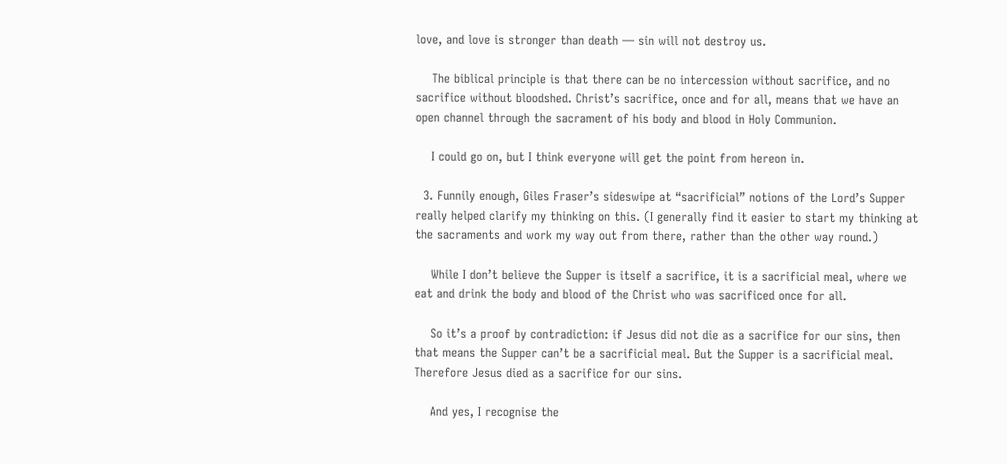love, and love is stronger than death — sin will not destroy us.

    The biblical principle is that there can be no intercession without sacrifice, and no sacrifice without bloodshed. Christ’s sacrifice, once and for all, means that we have an open channel through the sacrament of his body and blood in Holy Communion.

    I could go on, but I think everyone will get the point from hereon in.

  3. Funnily enough, Giles Fraser’s sideswipe at “sacrificial” notions of the Lord’s Supper really helped clarify my thinking on this. (I generally find it easier to start my thinking at the sacraments and work my way out from there, rather than the other way round.)

    While I don’t believe the Supper is itself a sacrifice, it is a sacrificial meal, where we eat and drink the body and blood of the Christ who was sacrificed once for all.

    So it’s a proof by contradiction: if Jesus did not die as a sacrifice for our sins, then that means the Supper can’t be a sacrificial meal. But the Supper is a sacrificial meal. Therefore Jesus died as a sacrifice for our sins.

    And yes, I recognise the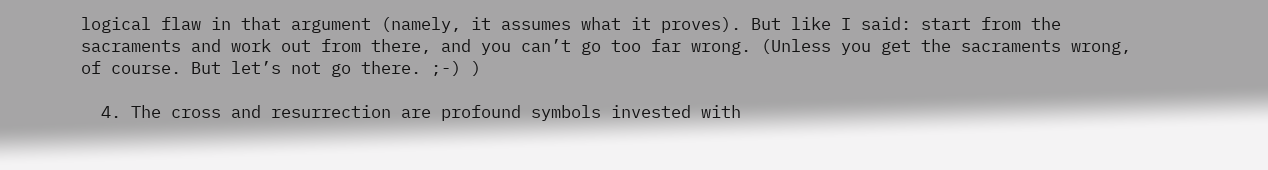logical flaw in that argument (namely, it assumes what it proves). But like I said: start from the sacraments and work out from there, and you can’t go too far wrong. (Unless you get the sacraments wrong, of course. But let’s not go there. ;-) )

  4. The cross and resurrection are profound symbols invested with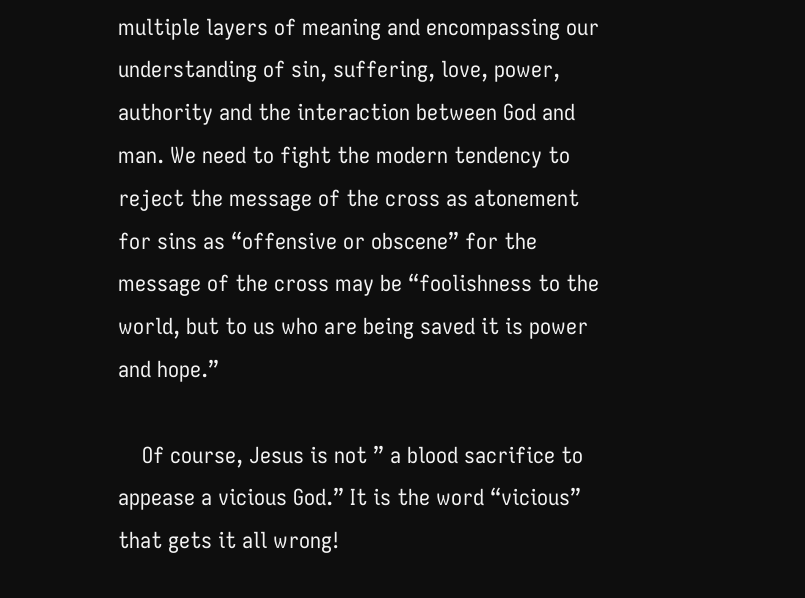multiple layers of meaning and encompassing our understanding of sin, suffering, love, power, authority and the interaction between God and man. We need to fight the modern tendency to reject the message of the cross as atonement for sins as “offensive or obscene” for the message of the cross may be “foolishness to the world, but to us who are being saved it is power and hope.”

    Of course, Jesus is not ” a blood sacrifice to appease a vicious God.” It is the word “vicious” that gets it all wrong!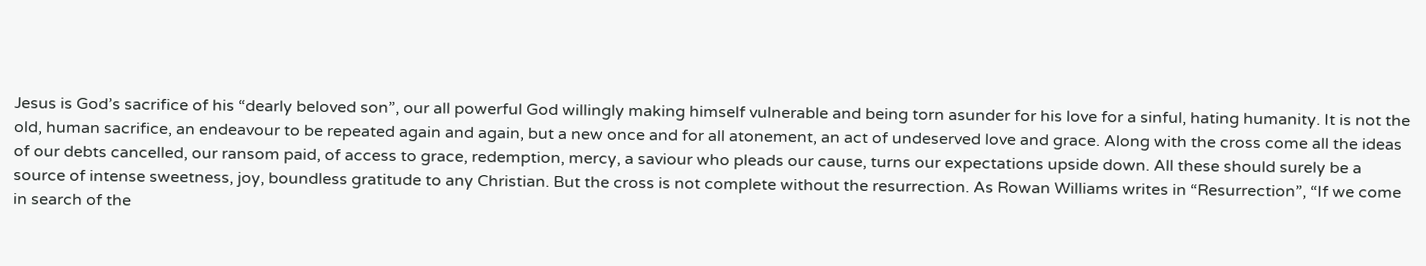Jesus is God’s sacrifice of his “dearly beloved son”, our all powerful God willingly making himself vulnerable and being torn asunder for his love for a sinful, hating humanity. It is not the old, human sacrifice, an endeavour to be repeated again and again, but a new once and for all atonement, an act of undeserved love and grace. Along with the cross come all the ideas of our debts cancelled, our ransom paid, of access to grace, redemption, mercy, a saviour who pleads our cause, turns our expectations upside down. All these should surely be a source of intense sweetness, joy, boundless gratitude to any Christian. But the cross is not complete without the resurrection. As Rowan Williams writes in “Resurrection”, “If we come in search of the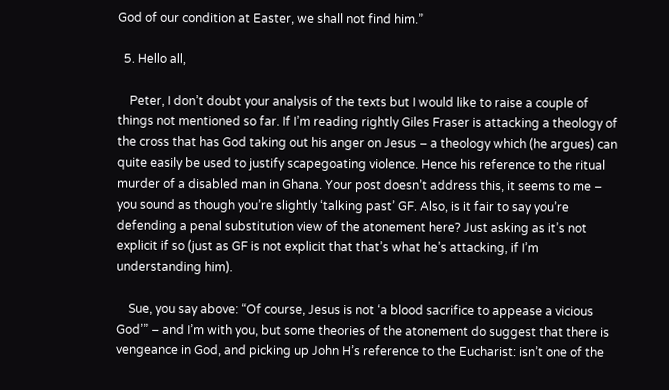God of our condition at Easter, we shall not find him.”

  5. Hello all,

    Peter, I don’t doubt your analysis of the texts but I would like to raise a couple of things not mentioned so far. If I’m reading rightly Giles Fraser is attacking a theology of the cross that has God taking out his anger on Jesus – a theology which (he argues) can quite easily be used to justify scapegoating violence. Hence his reference to the ritual murder of a disabled man in Ghana. Your post doesn’t address this, it seems to me – you sound as though you’re slightly ‘talking past’ GF. Also, is it fair to say you’re defending a penal substitution view of the atonement here? Just asking as it’s not explicit if so (just as GF is not explicit that that’s what he’s attacking, if I’m understanding him).

    Sue, you say above: “Of course, Jesus is not ‘a blood sacrifice to appease a vicious God’” – and I’m with you, but some theories of the atonement do suggest that there is vengeance in God, and picking up John H’s reference to the Eucharist: isn’t one of the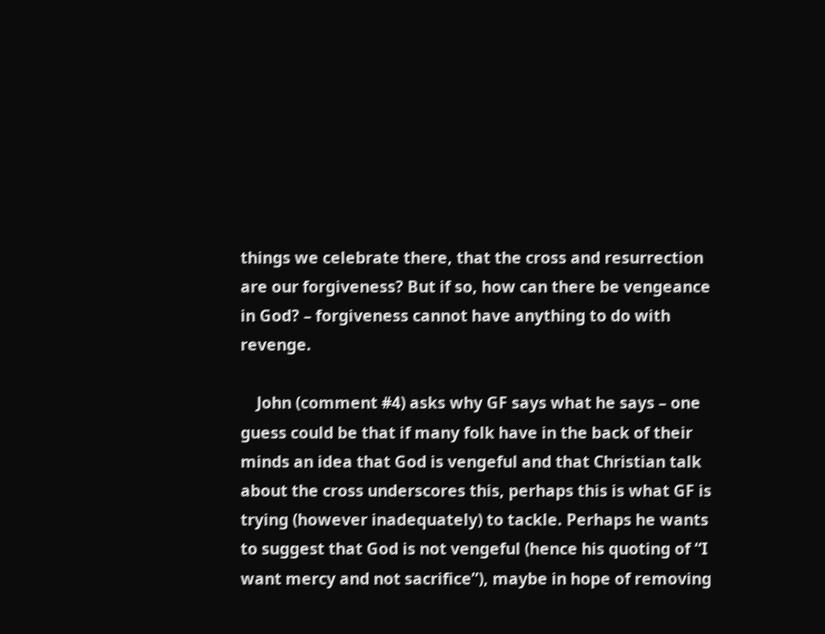things we celebrate there, that the cross and resurrection are our forgiveness? But if so, how can there be vengeance in God? – forgiveness cannot have anything to do with revenge.

    John (comment #4) asks why GF says what he says – one guess could be that if many folk have in the back of their minds an idea that God is vengeful and that Christian talk about the cross underscores this, perhaps this is what GF is trying (however inadequately) to tackle. Perhaps he wants to suggest that God is not vengeful (hence his quoting of “I want mercy and not sacrifice”), maybe in hope of removing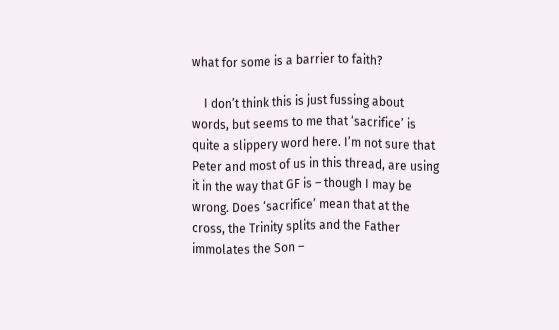what for some is a barrier to faith?

    I don’t think this is just fussing about words, but seems to me that ‘sacrifice’ is quite a slippery word here. I’m not sure that Peter and most of us in this thread, are using it in the way that GF is – though I may be wrong. Does ‘sacrifice’ mean that at the cross, the Trinity splits and the Father immolates the Son –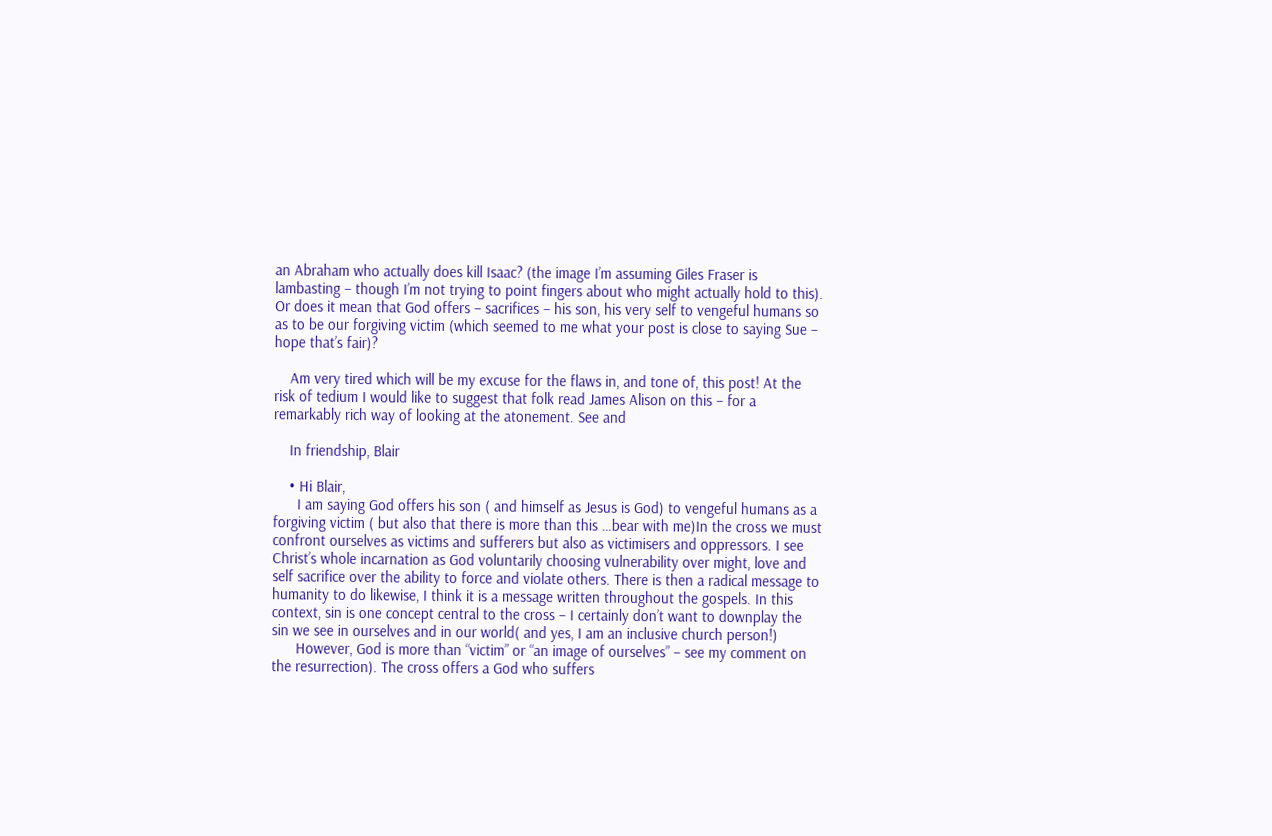an Abraham who actually does kill Isaac? (the image I’m assuming Giles Fraser is lambasting – though I’m not trying to point fingers about who might actually hold to this). Or does it mean that God offers – sacrifices – his son, his very self to vengeful humans so as to be our forgiving victim (which seemed to me what your post is close to saying Sue – hope that’s fair)?

    Am very tired which will be my excuse for the flaws in, and tone of, this post! At the risk of tedium I would like to suggest that folk read James Alison on this – for a remarkably rich way of looking at the atonement. See and

    In friendship, Blair

    • Hi Blair,
      I am saying God offers his son ( and himself as Jesus is God) to vengeful humans as a forgiving victim ( but also that there is more than this …bear with me)In the cross we must confront ourselves as victims and sufferers but also as victimisers and oppressors. I see Christ’s whole incarnation as God voluntarily choosing vulnerability over might, love and self sacrifice over the ability to force and violate others. There is then a radical message to humanity to do likewise, I think it is a message written throughout the gospels. In this context, sin is one concept central to the cross – I certainly don’t want to downplay the sin we see in ourselves and in our world( and yes, I am an inclusive church person!)
      However, God is more than “victim” or “an image of ourselves” – see my comment on the resurrection). The cross offers a God who suffers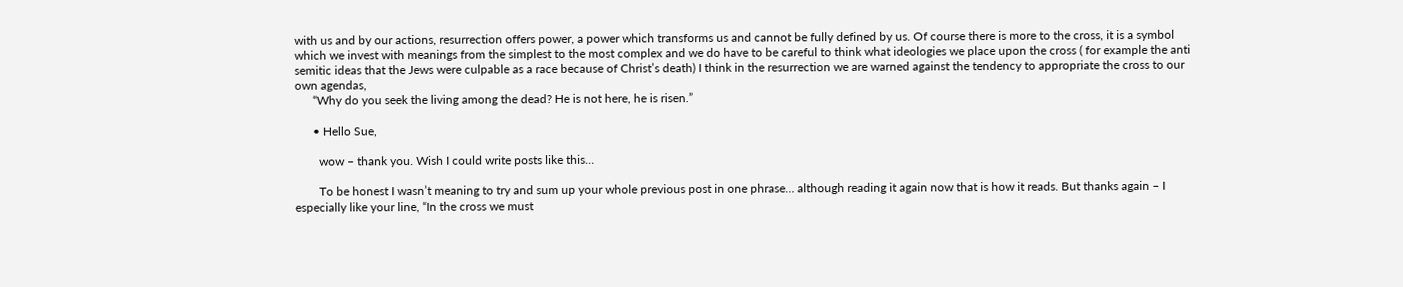with us and by our actions, resurrection offers power, a power which transforms us and cannot be fully defined by us. Of course there is more to the cross, it is a symbol which we invest with meanings from the simplest to the most complex and we do have to be careful to think what ideologies we place upon the cross ( for example the anti semitic ideas that the Jews were culpable as a race because of Christ’s death) I think in the resurrection we are warned against the tendency to appropriate the cross to our own agendas,
      “Why do you seek the living among the dead? He is not here, he is risen.”

      • Hello Sue,

        wow – thank you. Wish I could write posts like this…

        To be honest I wasn’t meaning to try and sum up your whole previous post in one phrase… although reading it again now that is how it reads. But thanks again – I especially like your line, “In the cross we must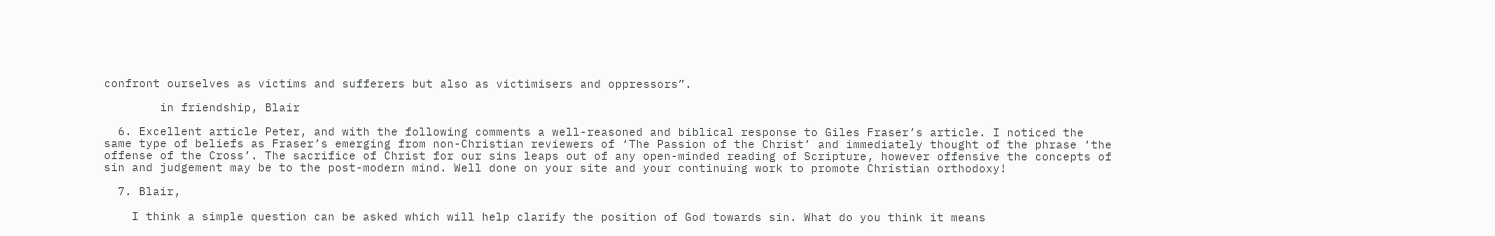confront ourselves as victims and sufferers but also as victimisers and oppressors”.

        in friendship, Blair

  6. Excellent article Peter, and with the following comments a well-reasoned and biblical response to Giles Fraser’s article. I noticed the same type of beliefs as Fraser’s emerging from non-Christian reviewers of ‘The Passion of the Christ’ and immediately thought of the phrase ‘the offense of the Cross’. The sacrifice of Christ for our sins leaps out of any open-minded reading of Scripture, however offensive the concepts of sin and judgement may be to the post-modern mind. Well done on your site and your continuing work to promote Christian orthodoxy!

  7. Blair,

    I think a simple question can be asked which will help clarify the position of God towards sin. What do you think it means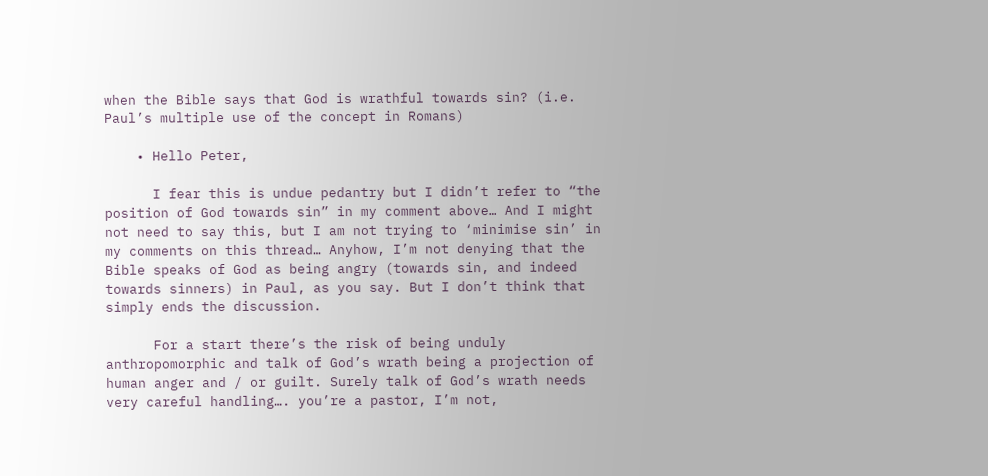when the Bible says that God is wrathful towards sin? (i.e. Paul’s multiple use of the concept in Romans)

    • Hello Peter,

      I fear this is undue pedantry but I didn’t refer to “the position of God towards sin” in my comment above… And I might not need to say this, but I am not trying to ‘minimise sin’ in my comments on this thread… Anyhow, I’m not denying that the Bible speaks of God as being angry (towards sin, and indeed towards sinners) in Paul, as you say. But I don’t think that simply ends the discussion.

      For a start there’s the risk of being unduly anthropomorphic and talk of God’s wrath being a projection of human anger and / or guilt. Surely talk of God’s wrath needs very careful handling…. you’re a pastor, I’m not,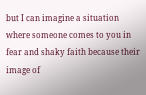but I can imagine a situation where someone comes to you in fear and shaky faith because their image of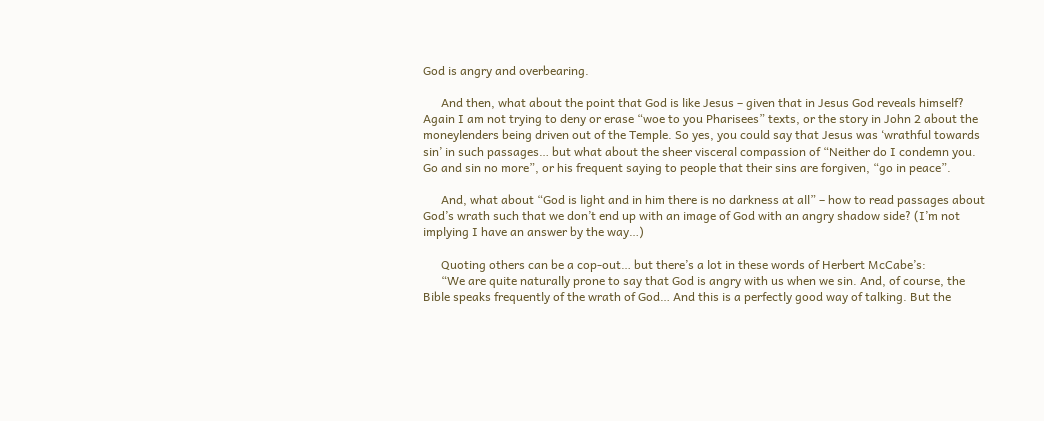God is angry and overbearing.

      And then, what about the point that God is like Jesus – given that in Jesus God reveals himself? Again I am not trying to deny or erase “woe to you Pharisees” texts, or the story in John 2 about the moneylenders being driven out of the Temple. So yes, you could say that Jesus was ‘wrathful towards sin’ in such passages… but what about the sheer visceral compassion of “Neither do I condemn you. Go and sin no more”, or his frequent saying to people that their sins are forgiven, “go in peace”.

      And, what about “God is light and in him there is no darkness at all” – how to read passages about God’s wrath such that we don’t end up with an image of God with an angry shadow side? (I’m not implying I have an answer by the way…)

      Quoting others can be a cop-out… but there’s a lot in these words of Herbert McCabe’s:
      “We are quite naturally prone to say that God is angry with us when we sin. And, of course, the Bible speaks frequently of the wrath of God… And this is a perfectly good way of talking. But the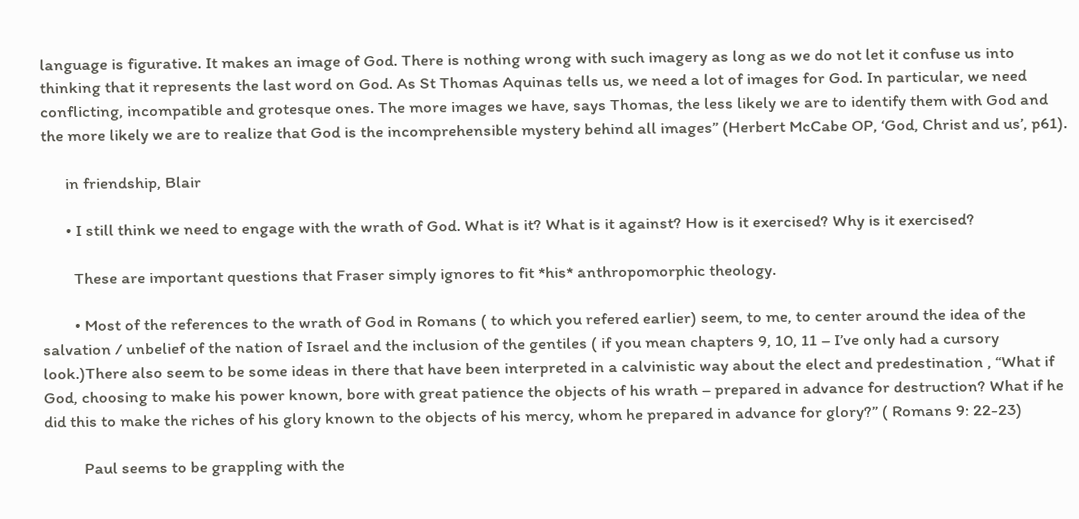language is figurative. It makes an image of God. There is nothing wrong with such imagery as long as we do not let it confuse us into thinking that it represents the last word on God. As St Thomas Aquinas tells us, we need a lot of images for God. In particular, we need conflicting, incompatible and grotesque ones. The more images we have, says Thomas, the less likely we are to identify them with God and the more likely we are to realize that God is the incomprehensible mystery behind all images” (Herbert McCabe OP, ‘God, Christ and us’, p61).

      in friendship, Blair

      • I still think we need to engage with the wrath of God. What is it? What is it against? How is it exercised? Why is it exercised?

        These are important questions that Fraser simply ignores to fit *his* anthropomorphic theology.

        • Most of the references to the wrath of God in Romans ( to which you refered earlier) seem, to me, to center around the idea of the salvation / unbelief of the nation of Israel and the inclusion of the gentiles ( if you mean chapters 9, 10, 11 – I’ve only had a cursory look.)There also seem to be some ideas in there that have been interpreted in a calvinistic way about the elect and predestination , “What if God, choosing to make his power known, bore with great patience the objects of his wrath – prepared in advance for destruction? What if he did this to make the riches of his glory known to the objects of his mercy, whom he prepared in advance for glory?” ( Romans 9: 22-23)

          Paul seems to be grappling with the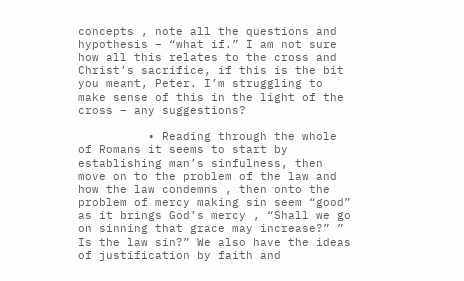concepts , note all the questions and hypothesis – “what if.” I am not sure how all this relates to the cross and Christ’s sacrifice, if this is the bit you meant, Peter. I’m struggling to make sense of this in the light of the cross – any suggestions?

          • Reading through the whole of Romans it seems to start by establishing man’s sinfulness, then move on to the problem of the law and how the law condemns , then onto the problem of mercy making sin seem “good” as it brings God’s mercy , “Shall we go on sinning that grace may increase?” ” Is the law sin?” We also have the ideas of justification by faith and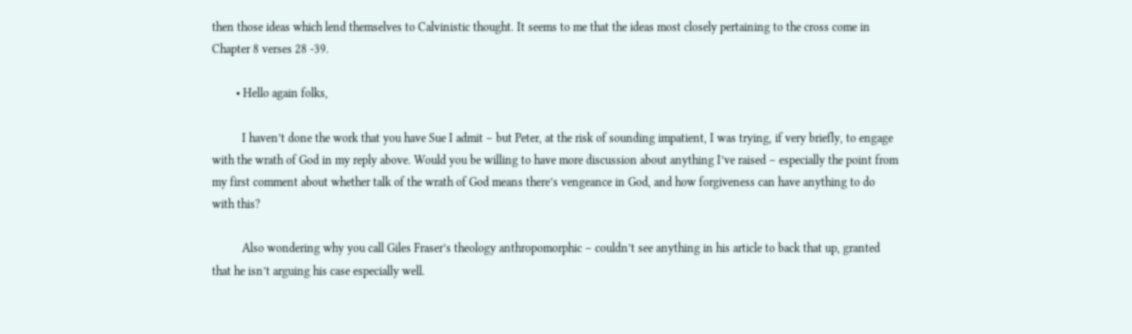then those ideas which lend themselves to Calvinistic thought. It seems to me that the ideas most closely pertaining to the cross come in Chapter 8 verses 28 -39.

        • Hello again folks,

          I haven’t done the work that you have Sue I admit – but Peter, at the risk of sounding impatient, I was trying, if very briefly, to engage with the wrath of God in my reply above. Would you be willing to have more discussion about anything I’ve raised – especially the point from my first comment about whether talk of the wrath of God means there’s vengeance in God, and how forgiveness can have anything to do with this?

          Also wondering why you call Giles Fraser’s theology anthropomorphic – couldn’t see anything in his article to back that up, granted that he isn’t arguing his case especially well.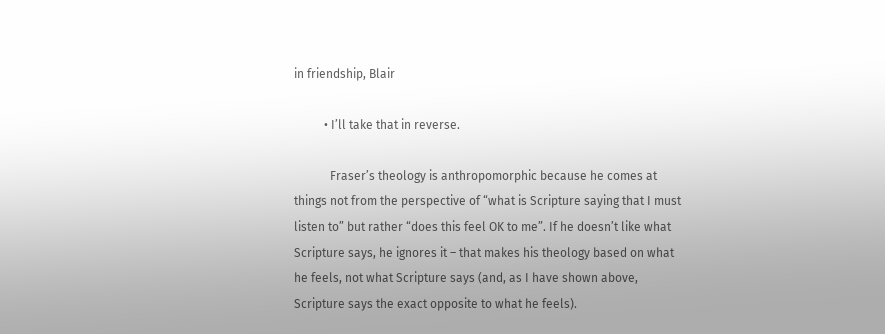in friendship, Blair

          • I’ll take that in reverse.

            Fraser’s theology is anthropomorphic because he comes at things not from the perspective of “what is Scripture saying that I must listen to” but rather “does this feel OK to me”. If he doesn’t like what Scripture says, he ignores it – that makes his theology based on what he feels, not what Scripture says (and, as I have shown above, Scripture says the exact opposite to what he feels).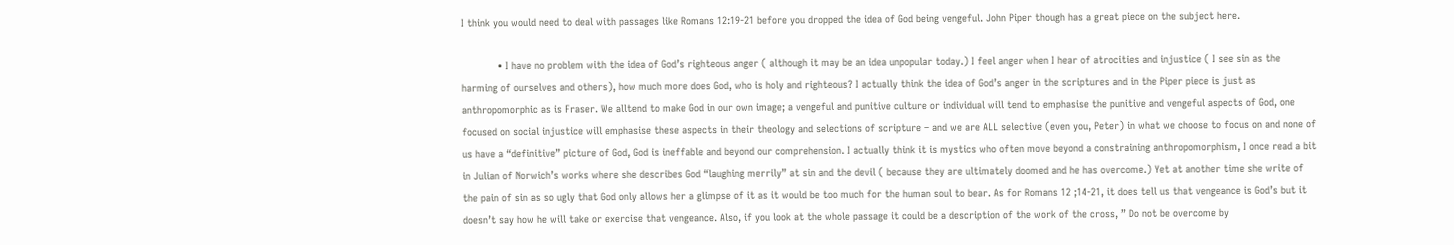I think you would need to deal with passages like Romans 12:19-21 before you dropped the idea of God being vengeful. John Piper though has a great piece on the subject here.

            • I have no problem with the idea of God’s righteous anger ( although it may be an idea unpopular today.) I feel anger when I hear of atrocities and injustice ( I see sin as the harming of ourselves and others), how much more does God, who is holy and righteous? I actually think the idea of God’s anger in the scriptures and in the Piper piece is just as anthropomorphic as is Fraser. We alltend to make God in our own image; a vengeful and punitive culture or individual will tend to emphasise the punitive and vengeful aspects of God, one focused on social injustice will emphasise these aspects in their theology and selections of scripture – and we are ALL selective (even you, Peter) in what we choose to focus on and none of us have a “definitive” picture of God, God is ineffable and beyond our comprehension. I actually think it is mystics who often move beyond a constraining anthropomorphism, I once read a bit in Julian of Norwich’s works where she describes God “laughing merrily” at sin and the devil ( because they are ultimately doomed and he has overcome.) Yet at another time she write of the pain of sin as so ugly that God only allows her a glimpse of it as it would be too much for the human soul to bear. As for Romans 12 ;14-21, it does tell us that vengeance is God’s but it doesn’t say how he will take or exercise that vengeance. Also, if you look at the whole passage it could be a description of the work of the cross, ” Do not be overcome by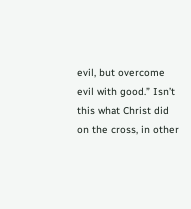evil, but overcome evil with good.” Isn’t this what Christ did on the cross, in other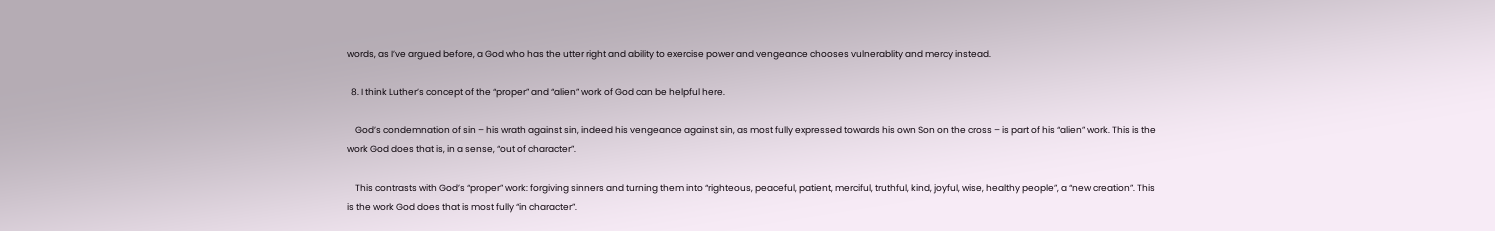words, as I’ve argued before, a God who has the utter right and ability to exercise power and vengeance chooses vulnerablity and mercy instead.

  8. I think Luther’s concept of the “proper” and “alien” work of God can be helpful here.

    God’s condemnation of sin – his wrath against sin, indeed his vengeance against sin, as most fully expressed towards his own Son on the cross – is part of his “alien” work. This is the work God does that is, in a sense, “out of character”.

    This contrasts with God’s “proper” work: forgiving sinners and turning them into “righteous, peaceful, patient, merciful, truthful, kind, joyful, wise, healthy people”, a “new creation”. This is the work God does that is most fully “in character”.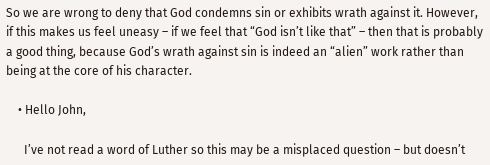So we are wrong to deny that God condemns sin or exhibits wrath against it. However, if this makes us feel uneasy – if we feel that “God isn’t like that” – then that is probably a good thing, because God’s wrath against sin is indeed an “alien” work rather than being at the core of his character.

    • Hello John,

      I’ve not read a word of Luther so this may be a misplaced question – but doesn’t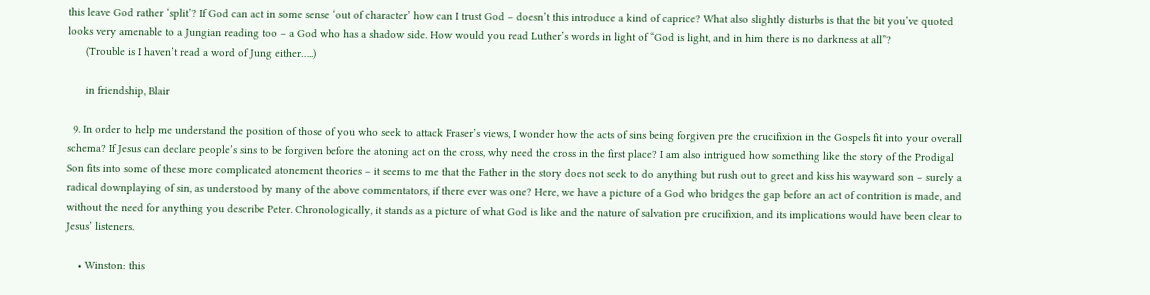this leave God rather ‘split’? If God can act in some sense ‘out of character’ how can I trust God – doesn’t this introduce a kind of caprice? What also slightly disturbs is that the bit you’ve quoted looks very amenable to a Jungian reading too – a God who has a shadow side. How would you read Luther’s words in light of “God is light, and in him there is no darkness at all”?
      (Trouble is I haven’t read a word of Jung either…..)

      in friendship, Blair

  9. In order to help me understand the position of those of you who seek to attack Fraser’s views, I wonder how the acts of sins being forgiven pre the crucifixion in the Gospels fit into your overall schema? If Jesus can declare people’s sins to be forgiven before the atoning act on the cross, why need the cross in the first place? I am also intrigued how something like the story of the Prodigal Son fits into some of these more complicated atonement theories – it seems to me that the Father in the story does not seek to do anything but rush out to greet and kiss his wayward son – surely a radical downplaying of sin, as understood by many of the above commentators, if there ever was one? Here, we have a picture of a God who bridges the gap before an act of contrition is made, and without the need for anything you describe Peter. Chronologically, it stands as a picture of what God is like and the nature of salvation pre crucifixion, and its implications would have been clear to Jesus’ listeners.

    • Winston: this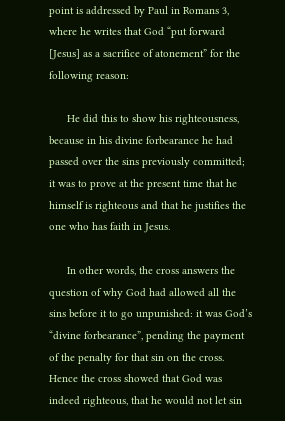point is addressed by Paul in Romans 3, where he writes that God “put forward [Jesus] as a sacrifice of atonement” for the following reason:

      He did this to show his righteousness, because in his divine forbearance he had passed over the sins previously committed; it was to prove at the present time that he himself is righteous and that he justifies the one who has faith in Jesus.

      In other words, the cross answers the question of why God had allowed all the sins before it to go unpunished: it was God’s “divine forbearance”, pending the payment of the penalty for that sin on the cross. Hence the cross showed that God was indeed righteous, that he would not let sin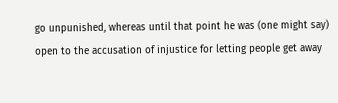go unpunished, whereas until that point he was (one might say) open to the accusation of injustice for letting people get away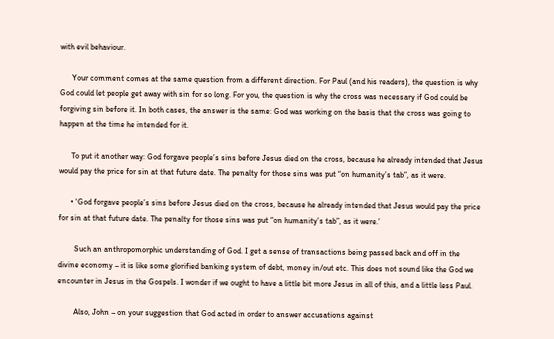with evil behaviour.

      Your comment comes at the same question from a different direction. For Paul (and his readers), the question is why God could let people get away with sin for so long. For you, the question is why the cross was necessary if God could be forgiving sin before it. In both cases, the answer is the same: God was working on the basis that the cross was going to happen at the time he intended for it.

      To put it another way: God forgave people’s sins before Jesus died on the cross, because he already intended that Jesus would pay the price for sin at that future date. The penalty for those sins was put “on humanity’s tab”, as it were.

      • ‘God forgave people’s sins before Jesus died on the cross, because he already intended that Jesus would pay the price for sin at that future date. The penalty for those sins was put “on humanity’s tab”, as it were.’

        Such an anthropomorphic understanding of God. I get a sense of transactions being passed back and off in the divine economy – it is like some glorified banking system of debt, money in/out etc. This does not sound like the God we encounter in Jesus in the Gospels. I wonder if we ought to have a little bit more Jesus in all of this, and a little less Paul.

        Also, John – on your suggestion that God acted in order to answer accusations against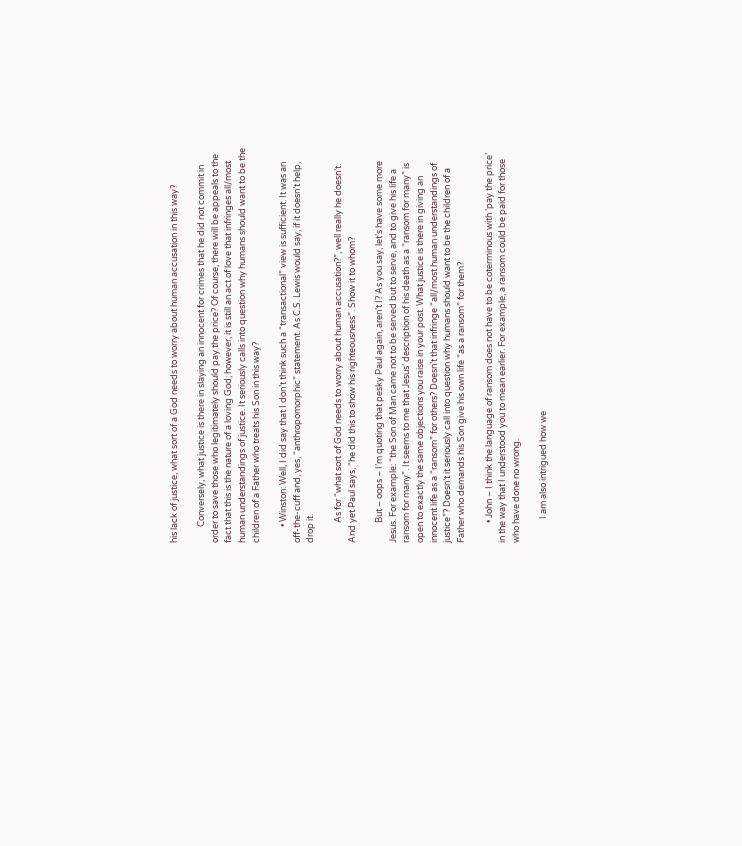his lack of justice, what sort of a God needs to worry about human accusation in this way?

        Conversely, what justice is there in slaying an innocent for crimes that he did not commit in order to save those who legitimately should pay the price? Of course, there will be appeals to the fact that this is the nature of a loving God; however, it is still an act of love that infringes all/most human understandings of justice. It seriously calls into question why humans should want to be the children of a Father who treats his Son in this way?

        • Winston: Well, I did say that I don’t think such a “transactional” view is sufficient. It was an off-the-cuff and, yes, “anthropomorphic” statement. As C.S. Lewis would say, if it doesn’t help, drop it.

          As for “what sort of God needs to worry about human accusation?”, well really he doesn’t. And yet Paul says, “he did this to show his righteousness”. Show it to whom?

          But – oops – I’m quoting that pesky Paul again, aren’t I? As you say, let’s have some more Jesus. For example: “the Son of Man came not to be served but to serve, and to give his life a ransom for many”. It seems to me that Jesus’ description of his death as a “ransom for many” is open to exactly the same objections you raise in your post. What justice is there in giving an innocent life as a “ransom” for others? Doesn’t that infringe “all/most human understandings of justice”? Doesn’t it seriously call into question why humans should want to be the children of a Father who demands his Son give his own life “as a ransom” for them?

          • John – I think the language of ransom does not have to be coterminous with ‘pay the price’ in the way that I understood you to mean earlier. For example, a ransom could be paid for those who have done no wrong.

            I am also intrigued how we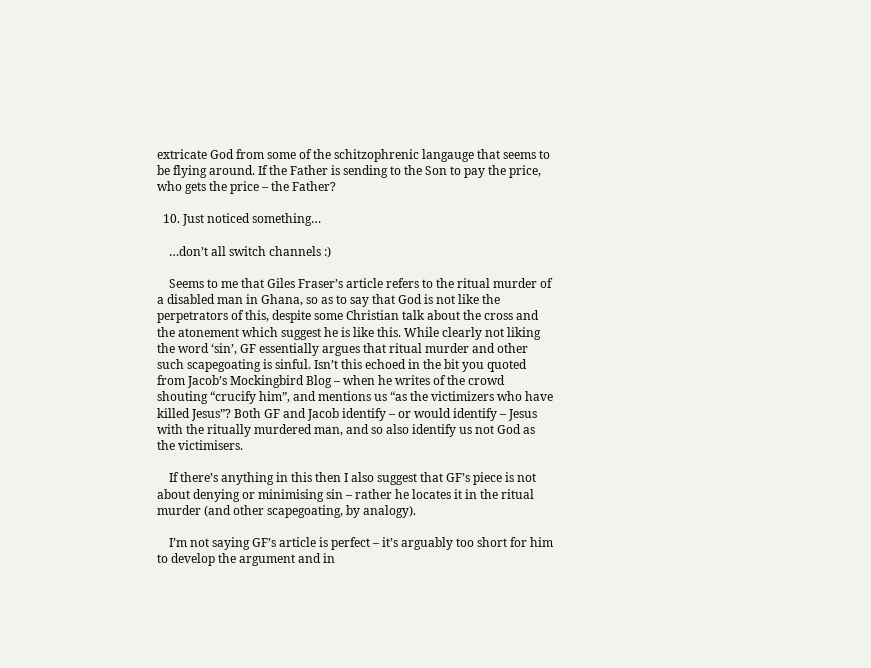extricate God from some of the schitzophrenic langauge that seems to be flying around. If the Father is sending to the Son to pay the price, who gets the price – the Father?

  10. Just noticed something…

    …don’t all switch channels :)

    Seems to me that Giles Fraser’s article refers to the ritual murder of a disabled man in Ghana, so as to say that God is not like the perpetrators of this, despite some Christian talk about the cross and the atonement which suggest he is like this. While clearly not liking the word ‘sin’, GF essentially argues that ritual murder and other such scapegoating is sinful. Isn’t this echoed in the bit you quoted from Jacob’s Mockingbird Blog – when he writes of the crowd shouting “crucify him”, and mentions us “as the victimizers who have killed Jesus”? Both GF and Jacob identify – or would identify – Jesus with the ritually murdered man, and so also identify us not God as the victimisers.

    If there’s anything in this then I also suggest that GF’s piece is not about denying or minimising sin – rather he locates it in the ritual murder (and other scapegoating, by analogy).

    I’m not saying GF’s article is perfect – it’s arguably too short for him to develop the argument and in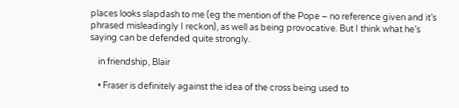places looks slapdash to me (eg the mention of the Pope – no reference given and it’s phrased misleadingly I reckon), as well as being provocative. But I think what he’s saying can be defended quite strongly.

    in friendship, Blair

    • Fraser is definitely against the idea of the cross being used to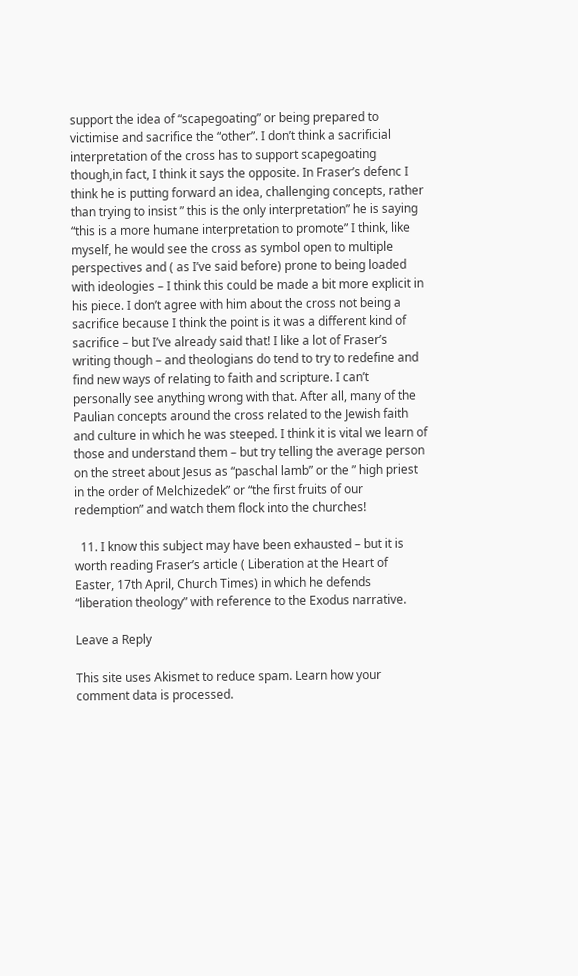support the idea of “scapegoating” or being prepared to victimise and sacrifice the “other”. I don’t think a sacrificial interpretation of the cross has to support scapegoating though,in fact, I think it says the opposite. In Fraser’s defenc I think he is putting forward an idea, challenging concepts, rather than trying to insist ” this is the only interpretation” he is saying “this is a more humane interpretation to promote” I think, like myself, he would see the cross as symbol open to multiple perspectives and ( as I’ve said before) prone to being loaded with ideologies – I think this could be made a bit more explicit in his piece. I don’t agree with him about the cross not being a sacrifice because I think the point is it was a different kind of sacrifice – but I’ve already said that! I like a lot of Fraser’s writing though – and theologians do tend to try to redefine and find new ways of relating to faith and scripture. I can’t personally see anything wrong with that. After all, many of the Paulian concepts around the cross related to the Jewish faith and culture in which he was steeped. I think it is vital we learn of those and understand them – but try telling the average person on the street about Jesus as “paschal lamb” or the ” high priest in the order of Melchizedek” or “the first fruits of our redemption” and watch them flock into the churches!

  11. I know this subject may have been exhausted – but it is worth reading Fraser’s article ( Liberation at the Heart of Easter, 17th April, Church Times) in which he defends “liberation theology” with reference to the Exodus narrative.

Leave a Reply

This site uses Akismet to reduce spam. Learn how your comment data is processed.